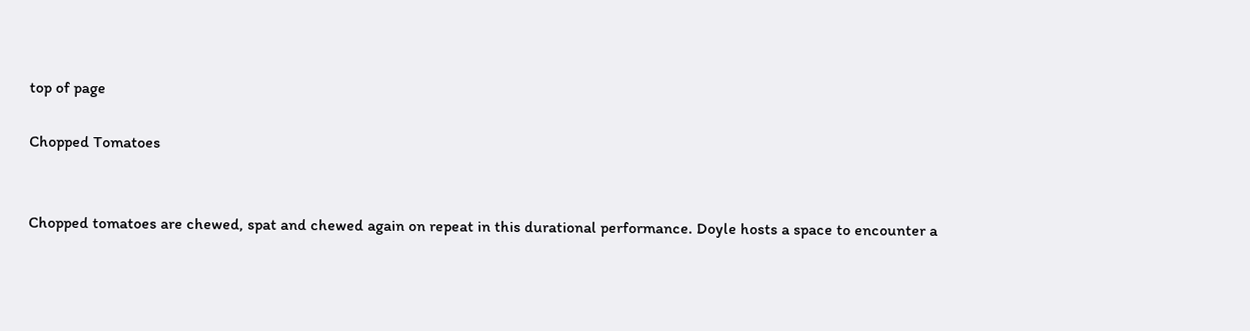top of page

Chopped Tomatoes


Chopped tomatoes are chewed, spat and chewed again on repeat in this durational performance. Doyle hosts a space to encounter a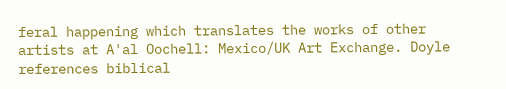feral happening which translates the works of other artists at A'al Oochell: Mexico/UK Art Exchange. Doyle references biblical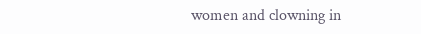women and clowning in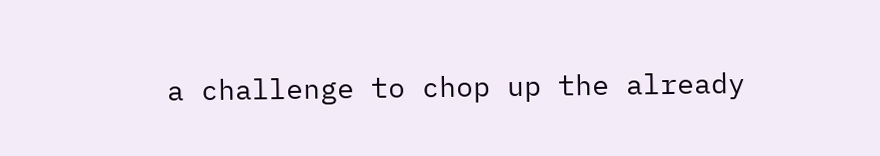a challenge to chop up the already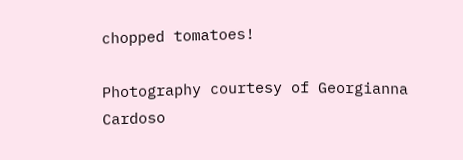chopped tomatoes!

Photography courtesy of Georgianna Cardoso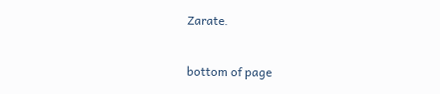Zarate.

bottom of page